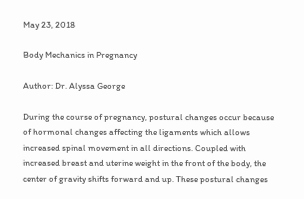May 23, 2018

Body Mechanics in Pregnancy

Author: Dr. Alyssa George

During the course of pregnancy, postural changes occur because of hormonal changes affecting the ligaments which allows increased spinal movement in all directions. Coupled with increased breast and uterine weight in the front of the body, the center of gravity shifts forward and up. These postural changes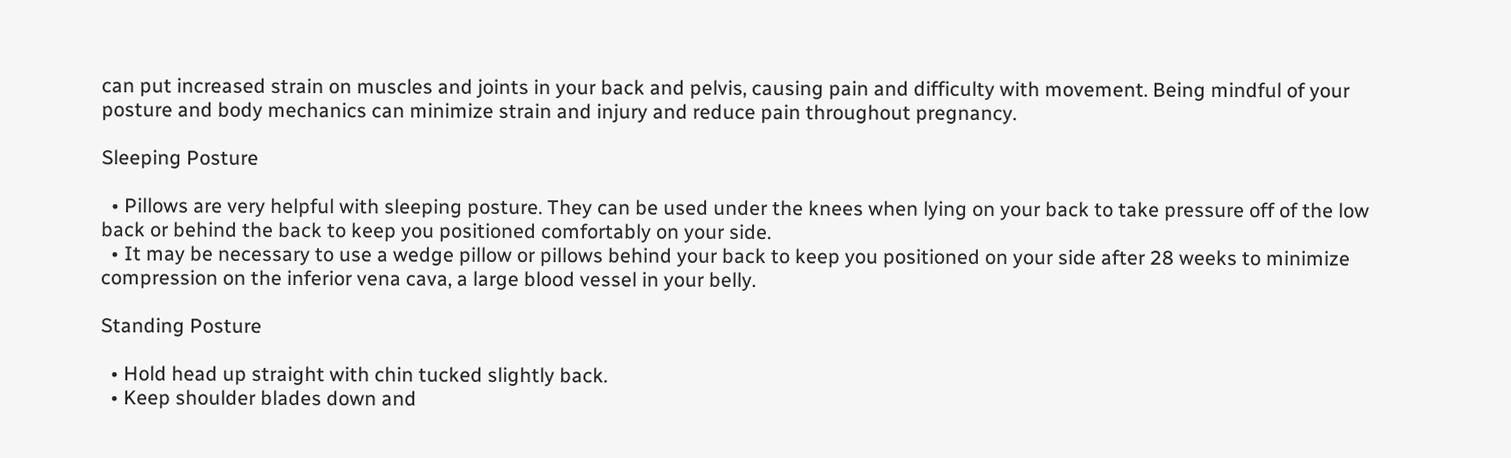can put increased strain on muscles and joints in your back and pelvis, causing pain and difficulty with movement. Being mindful of your posture and body mechanics can minimize strain and injury and reduce pain throughout pregnancy.

Sleeping Posture

  • Pillows are very helpful with sleeping posture. They can be used under the knees when lying on your back to take pressure off of the low back or behind the back to keep you positioned comfortably on your side.
  • It may be necessary to use a wedge pillow or pillows behind your back to keep you positioned on your side after 28 weeks to minimize compression on the inferior vena cava, a large blood vessel in your belly.

Standing Posture

  • Hold head up straight with chin tucked slightly back.
  • Keep shoulder blades down and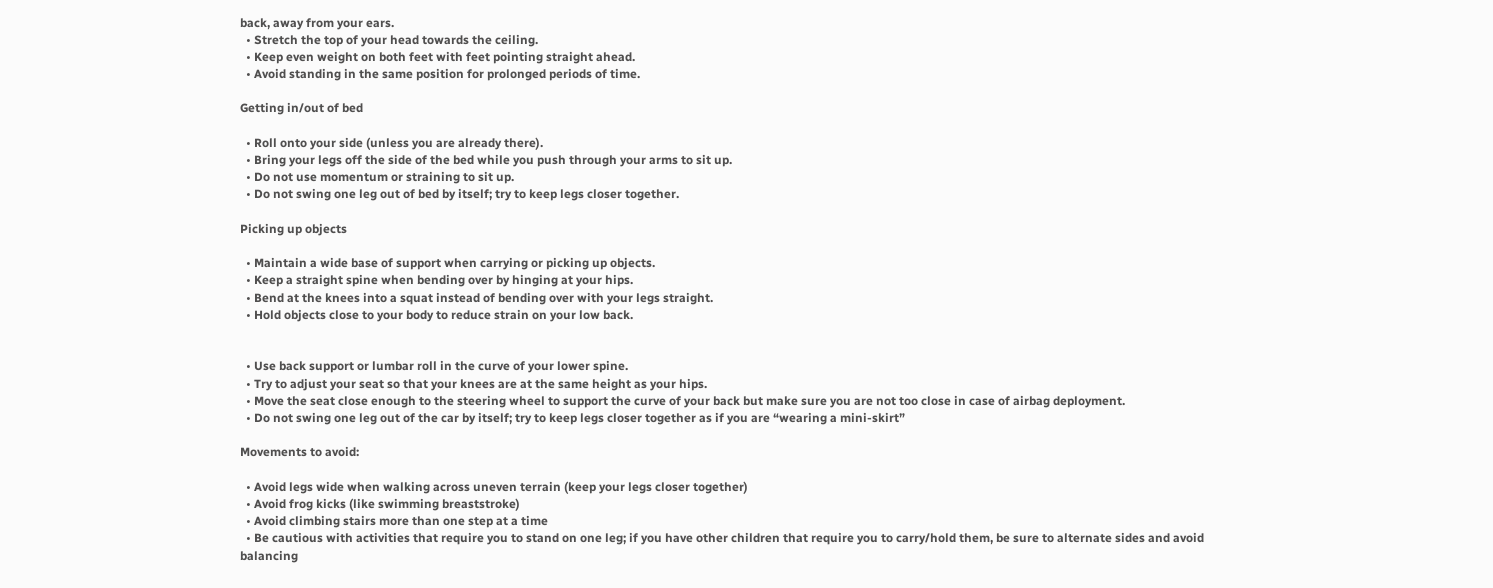back, away from your ears.
  • Stretch the top of your head towards the ceiling.
  • Keep even weight on both feet with feet pointing straight ahead.
  • Avoid standing in the same position for prolonged periods of time.

Getting in/out of bed

  • Roll onto your side (unless you are already there).
  • Bring your legs off the side of the bed while you push through your arms to sit up.
  • Do not use momentum or straining to sit up.
  • Do not swing one leg out of bed by itself; try to keep legs closer together.

Picking up objects

  • Maintain a wide base of support when carrying or picking up objects.
  • Keep a straight spine when bending over by hinging at your hips.
  • Bend at the knees into a squat instead of bending over with your legs straight.
  • Hold objects close to your body to reduce strain on your low back.


  • Use back support or lumbar roll in the curve of your lower spine.
  • Try to adjust your seat so that your knees are at the same height as your hips.
  • Move the seat close enough to the steering wheel to support the curve of your back but make sure you are not too close in case of airbag deployment.
  • Do not swing one leg out of the car by itself; try to keep legs closer together as if you are “wearing a mini-skirt”

Movements to avoid:

  • Avoid legs wide when walking across uneven terrain (keep your legs closer together)
  • Avoid frog kicks (like swimming breaststroke)
  • Avoid climbing stairs more than one step at a time
  • Be cautious with activities that require you to stand on one leg; if you have other children that require you to carry/hold them, be sure to alternate sides and avoid balancing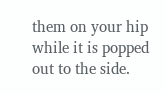them on your hip while it is popped out to the side.